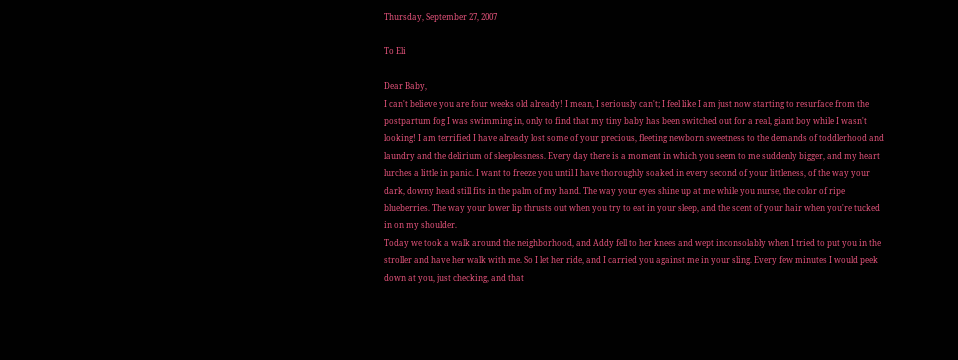Thursday, September 27, 2007

To Eli

Dear Baby,
I can't believe you are four weeks old already! I mean, I seriously can't; I feel like I am just now starting to resurface from the postpartum fog I was swimming in, only to find that my tiny baby has been switched out for a real, giant boy while I wasn't looking! I am terrified I have already lost some of your precious, fleeting newborn sweetness to the demands of toddlerhood and laundry and the delirium of sleeplessness. Every day there is a moment in which you seem to me suddenly bigger, and my heart lurches a little in panic. I want to freeze you until I have thoroughly soaked in every second of your littleness, of the way your dark, downy head still fits in the palm of my hand. The way your eyes shine up at me while you nurse, the color of ripe blueberries. The way your lower lip thrusts out when you try to eat in your sleep, and the scent of your hair when you're tucked in on my shoulder.
Today we took a walk around the neighborhood, and Addy fell to her knees and wept inconsolably when I tried to put you in the stroller and have her walk with me. So I let her ride, and I carried you against me in your sling. Every few minutes I would peek down at you, just checking, and that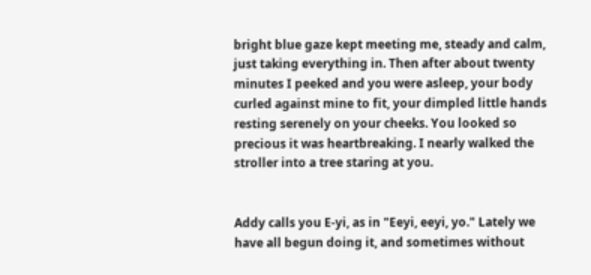bright blue gaze kept meeting me, steady and calm, just taking everything in. Then after about twenty minutes I peeked and you were asleep, your body curled against mine to fit, your dimpled little hands resting serenely on your cheeks. You looked so precious it was heartbreaking. I nearly walked the stroller into a tree staring at you.


Addy calls you E-yi, as in "Eeyi, eeyi, yo." Lately we have all begun doing it, and sometimes without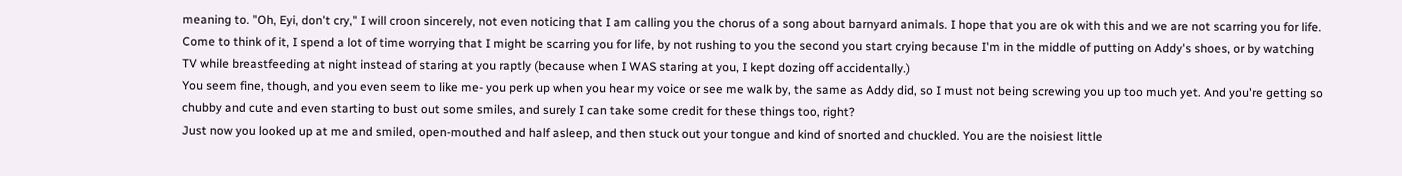meaning to. "Oh, Eyi, don't cry," I will croon sincerely, not even noticing that I am calling you the chorus of a song about barnyard animals. I hope that you are ok with this and we are not scarring you for life. Come to think of it, I spend a lot of time worrying that I might be scarring you for life, by not rushing to you the second you start crying because I'm in the middle of putting on Addy's shoes, or by watching TV while breastfeeding at night instead of staring at you raptly (because when I WAS staring at you, I kept dozing off accidentally.)
You seem fine, though, and you even seem to like me- you perk up when you hear my voice or see me walk by, the same as Addy did, so I must not being screwing you up too much yet. And you're getting so chubby and cute and even starting to bust out some smiles, and surely I can take some credit for these things too, right?
Just now you looked up at me and smiled, open-mouthed and half asleep, and then stuck out your tongue and kind of snorted and chuckled. You are the noisiest little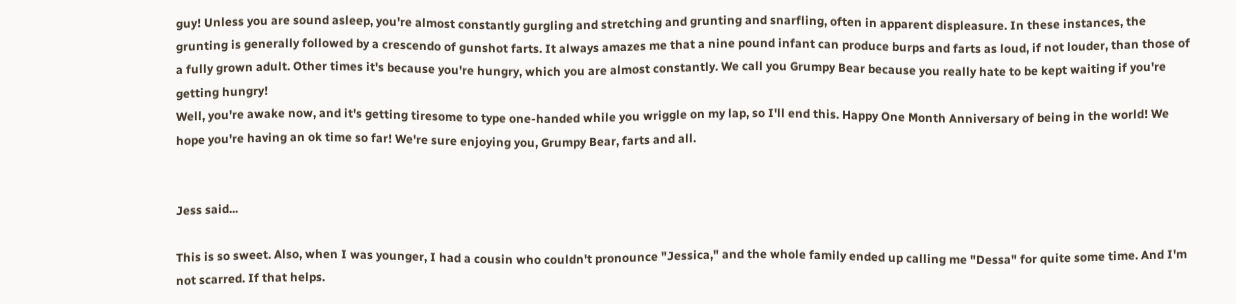guy! Unless you are sound asleep, you're almost constantly gurgling and stretching and grunting and snarfling, often in apparent displeasure. In these instances, the grunting is generally followed by a crescendo of gunshot farts. It always amazes me that a nine pound infant can produce burps and farts as loud, if not louder, than those of a fully grown adult. Other times it's because you're hungry, which you are almost constantly. We call you Grumpy Bear because you really hate to be kept waiting if you're getting hungry!
Well, you're awake now, and it's getting tiresome to type one-handed while you wriggle on my lap, so I'll end this. Happy One Month Anniversary of being in the world! We hope you're having an ok time so far! We're sure enjoying you, Grumpy Bear, farts and all.


Jess said...

This is so sweet. Also, when I was younger, I had a cousin who couldn't pronounce "Jessica," and the whole family ended up calling me "Dessa" for quite some time. And I'm not scarred. If that helps.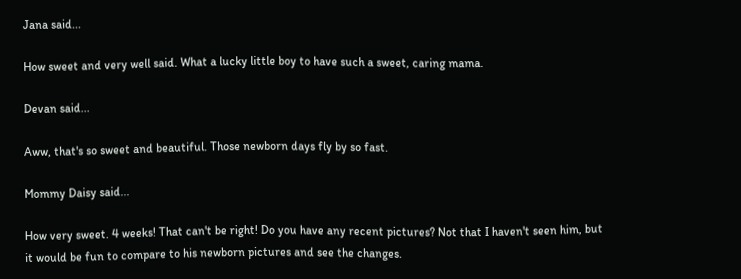Jana said...

How sweet and very well said. What a lucky little boy to have such a sweet, caring mama.

Devan said...

Aww, that's so sweet and beautiful. Those newborn days fly by so fast.

Mommy Daisy said...

How very sweet. 4 weeks! That can't be right! Do you have any recent pictures? Not that I haven't seen him, but it would be fun to compare to his newborn pictures and see the changes.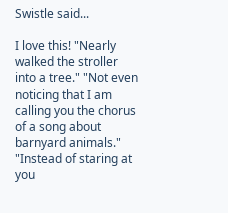Swistle said...

I love this! "Nearly walked the stroller into a tree." "Not even noticing that I am calling you the chorus of a song about barnyard animals." "Instead of staring at you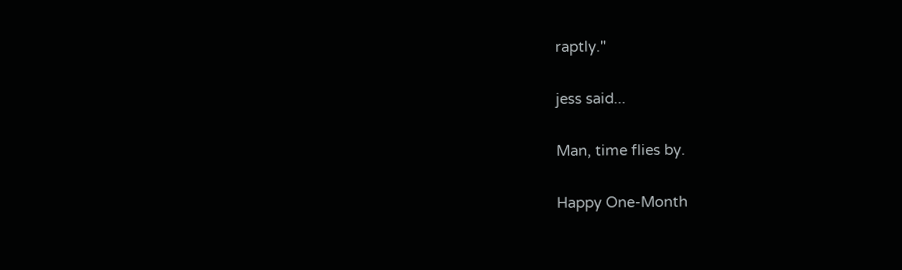raptly."

jess said...

Man, time flies by.

Happy One-Month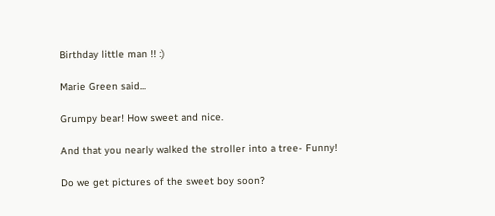Birthday little man !! :)

Marie Green said...

Grumpy bear! How sweet and nice.

And that you nearly walked the stroller into a tree- Funny!

Do we get pictures of the sweet boy soon?